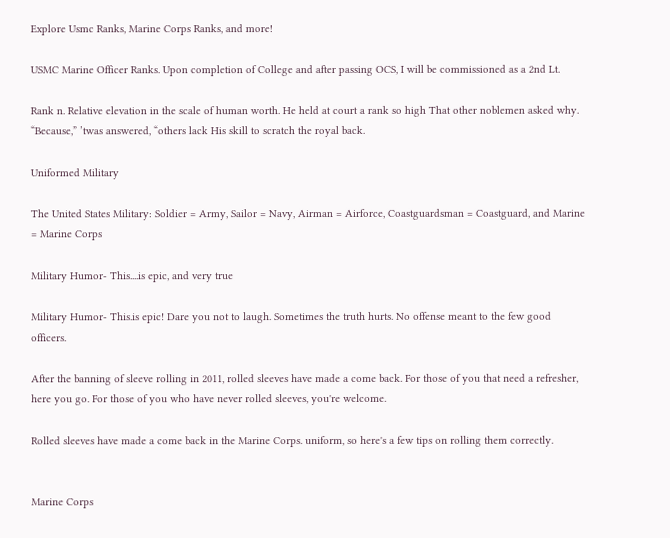Explore Usmc Ranks, Marine Corps Ranks, and more!

USMC Marine Officer Ranks. Upon completion of College and after passing OCS, I will be commissioned as a 2nd Lt.

Rank n. Relative elevation in the scale of human worth. He held at court a rank so high That other noblemen asked why. “Because,” ’twas answered, “others lack His skill to scratch the royal back.

Uniformed Military

The United States Military: Soldier = Army, Sailor = Navy, Airman = Airforce, Coastguardsman = Coastguard, and Marine = Marine Corps

Military Humor- This....is epic, and very true

Military Humor- This.is epic! Dare you not to laugh. Sometimes the truth hurts. No offense meant to the few good officers.

After the banning of sleeve rolling in 2011, rolled sleeves have made a come back. For those of you that need a refresher, here you go. For those of you who have never rolled sleeves, you're welcome.

Rolled sleeves have made a come back in the Marine Corps. uniform, so here's a few tips on rolling them correctly.


Marine Corps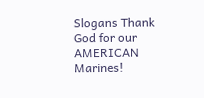Slogans Thank God for our AMERICAN Marines!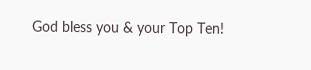God bless you & your Top Ten!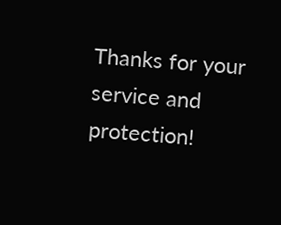Thanks for your service and protection!